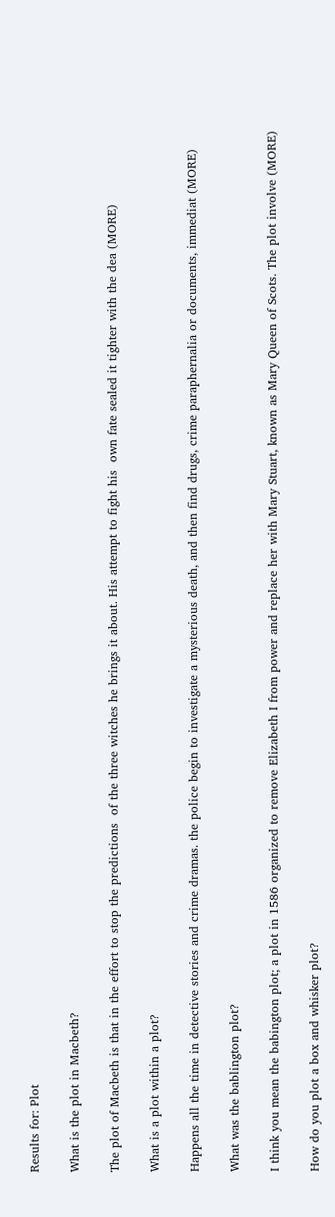Results for: Plot

What is the plot in Macbeth?

The plot of Macbeth is that in the effort to stop the predictions  of the three witches he brings it about. His attempt to fight his  own fate sealed it tighter with the dea (MORE)

What is a plot within a plot?

Happens all the time in detective stories and crime dramas. the police begin to investigate a mysterious death, and then find drugs, crime paraphernalia or documents, immediat (MORE)

What was the bablington plot?

I think you mean the babington plot; a plot in 1586 organized to remove Elizabeth I from power and replace her with Mary Stuart, known as Mary Queen of Scots. The plot involve (MORE)

How do you plot a box and whisker plot?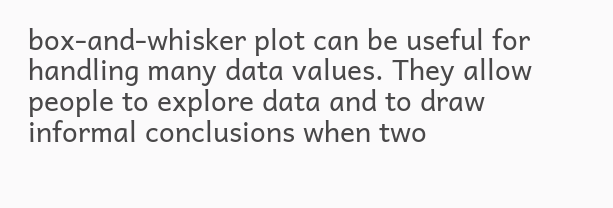box-and-whisker plot can be useful for handling many data values. They allow people to explore data and to draw informal conclusions when two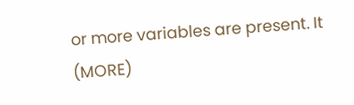or more variables are present. It (MORE)